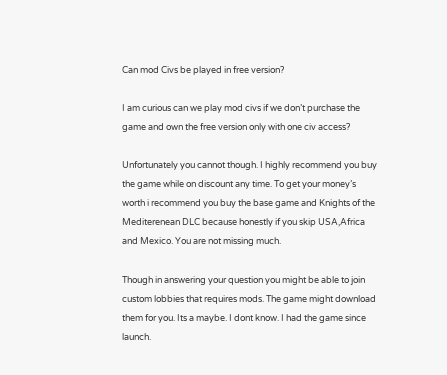Can mod Civs be played in free version?

I am curious can we play mod civs if we don’t purchase the game and own the free version only with one civ access?

Unfortunately you cannot though. I highly recommend you buy the game while on discount any time. To get your money’s worth i recommend you buy the base game and Knights of the Mediterenean DLC because honestly if you skip USA,Africa and Mexico. You are not missing much.

Though in answering your question you might be able to join custom lobbies that requires mods. The game might download them for you. Its a maybe. I dont know. I had the game since launch.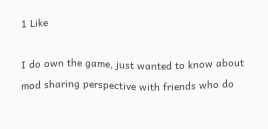1 Like

I do own the game, just wanted to know about mod sharing perspective with friends who do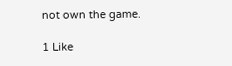not own the game.

1 Like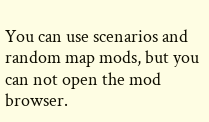You can use scenarios and random map mods, but you can not open the mod browser.